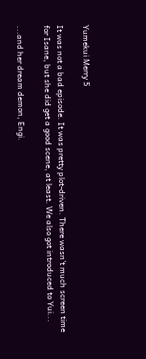Yumekui Merry 5

It was not a bad episode. It was pretty plot-driven. There wasn't much screen time for Isane, but she did get a good scene, at least. We also got introduced to Yui...

...and her dream demon, Engi.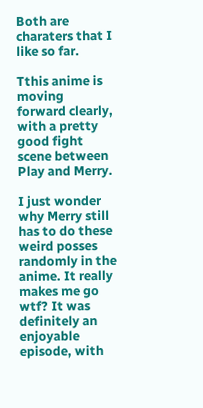Both are charaters that I like so far.

Tthis anime is moving forward clearly, with a pretty good fight scene between Play and Merry.

I just wonder why Merry still has to do these weird posses randomly in the anime. It really makes me go wtf? It was definitely an enjoyable episode, with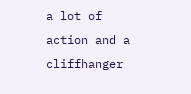a lot of action and a cliffhanger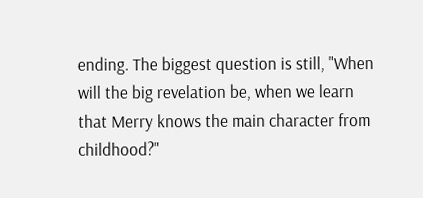ending. The biggest question is still, "When will the big revelation be, when we learn that Merry knows the main character from childhood?"